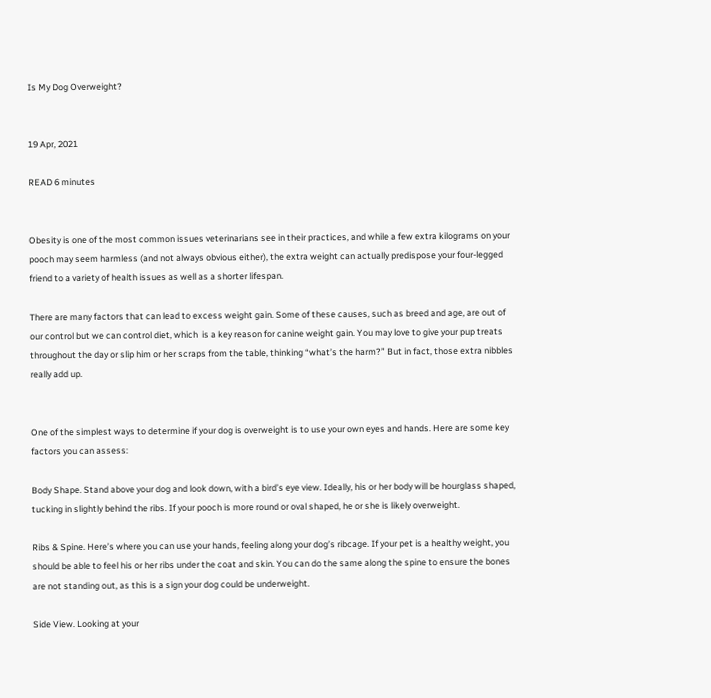Is My Dog Overweight?


19 Apr, 2021

READ 6 minutes


Obesity is one of the most common issues veterinarians see in their practices, and while a few extra kilograms on your pooch may seem harmless (and not always obvious either), the extra weight can actually predispose your four-legged friend to a variety of health issues as well as a shorter lifespan.

There are many factors that can lead to excess weight gain. Some of these causes, such as breed and age, are out of our control but we can control diet, which  is a key reason for canine weight gain. You may love to give your pup treats throughout the day or slip him or her scraps from the table, thinking “what’s the harm?” But in fact, those extra nibbles really add up.


One of the simplest ways to determine if your dog is overweight is to use your own eyes and hands. Here are some key factors you can assess:

Body Shape. Stand above your dog and look down, with a bird’s eye view. Ideally, his or her body will be hourglass shaped, tucking in slightly behind the ribs. If your pooch is more round or oval shaped, he or she is likely overweight.

Ribs & Spine. Here’s where you can use your hands, feeling along your dog’s ribcage. If your pet is a healthy weight, you should be able to feel his or her ribs under the coat and skin. You can do the same along the spine to ensure the bones are not standing out, as this is a sign your dog could be underweight.

Side View. Looking at your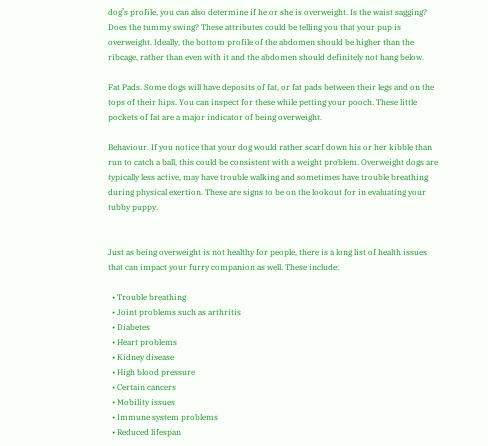dog’s profile, you can also determine if he or she is overweight. Is the waist sagging? Does the tummy swing? These attributes could be telling you that your pup is overweight. Ideally, the bottom profile of the abdomen should be higher than the ribcage, rather than even with it and the abdomen should definitely not hang below.

Fat Pads. Some dogs will have deposits of fat, or fat pads between their legs and on the tops of their hips. You can inspect for these while petting your pooch. These little pockets of fat are a major indicator of being overweight.

Behaviour. If you notice that your dog would rather scarf down his or her kibble than run to catch a ball, this could be consistent with a weight problem. Overweight dogs are typically less active, may have trouble walking and sometimes have trouble breathing during physical exertion. These are signs to be on the lookout for in evaluating your tubby puppy.


Just as being overweight is not healthy for people, there is a long list of health issues that can impact your furry companion as well. These include:

  • Trouble breathing
  • Joint problems such as arthritis
  • Diabetes
  • Heart problems
  • Kidney disease
  • High blood pressure
  • Certain cancers
  • Mobility issues
  • Immune system problems
  • Reduced lifespan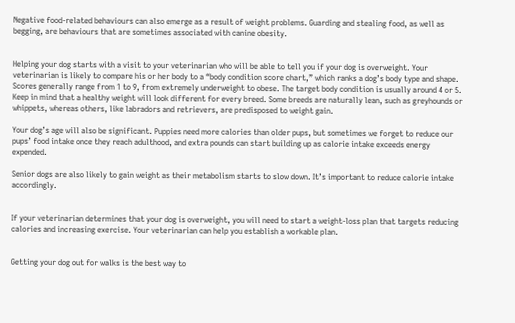Negative food-related behaviours can also emerge as a result of weight problems. Guarding and stealing food, as well as begging, are behaviours that are sometimes associated with canine obesity.


Helping your dog starts with a visit to your veterinarian who will be able to tell you if your dog is overweight. Your veterinarian is likely to compare his or her body to a “body condition score chart,” which ranks a dog’s body type and shape. Scores generally range from 1 to 9, from extremely underweight to obese. The target body condition is usually around 4 or 5. Keep in mind that a healthy weight will look different for every breed. Some breeds are naturally lean, such as greyhounds or whippets, whereas others, like labradors and retrievers, are predisposed to weight gain.

Your dog’s age will also be significant. Puppies need more calories than older pups, but sometimes we forget to reduce our pups’ food intake once they reach adulthood, and extra pounds can start building up as calorie intake exceeds energy expended.

Senior dogs are also likely to gain weight as their metabolism starts to slow down. It’s important to reduce calorie intake accordingly.


If your veterinarian determines that your dog is overweight, you will need to start a weight-loss plan that targets reducing calories and increasing exercise. Your veterinarian can help you establish a workable plan.


Getting your dog out for walks is the best way to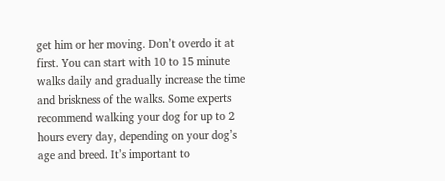get him or her moving. Don’t overdo it at first. You can start with 10 to 15 minute walks daily and gradually increase the time and briskness of the walks. Some experts recommend walking your dog for up to 2 hours every day, depending on your dog’s age and breed. It’s important to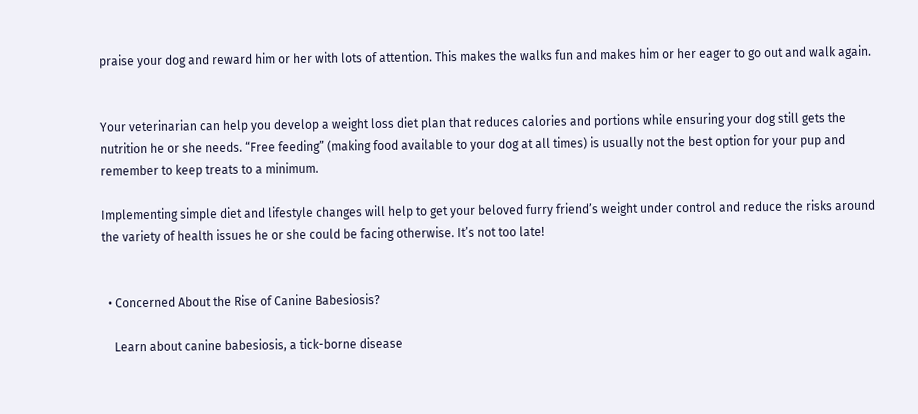praise your dog and reward him or her with lots of attention. This makes the walks fun and makes him or her eager to go out and walk again.


Your veterinarian can help you develop a weight loss diet plan that reduces calories and portions while ensuring your dog still gets the nutrition he or she needs. “Free feeding” (making food available to your dog at all times) is usually not the best option for your pup and remember to keep treats to a minimum.

Implementing simple diet and lifestyle changes will help to get your beloved furry friend’s weight under control and reduce the risks around the variety of health issues he or she could be facing otherwise. It’s not too late!


  • Concerned About the Rise of Canine Babesiosis?

    Learn about canine babesiosis, a tick-borne disease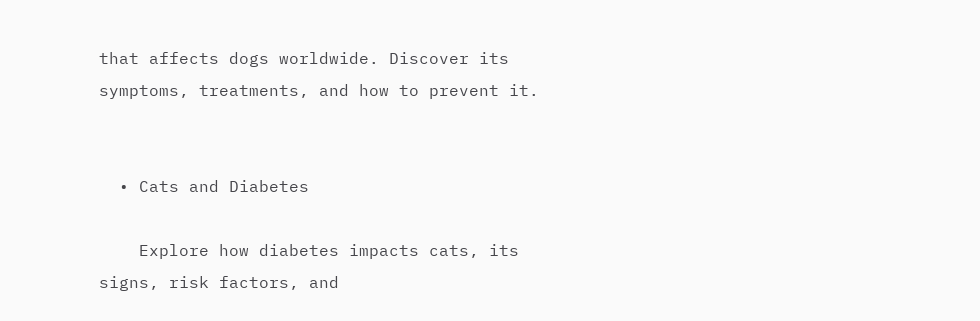that affects dogs worldwide. Discover its symptoms, treatments, and how to prevent it.


  • Cats and Diabetes

    Explore how diabetes impacts cats, its signs, risk factors, and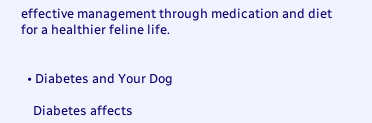effective management through medication and diet for a healthier feline life.


  • Diabetes and Your Dog

    Diabetes affects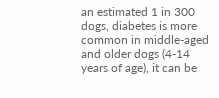an estimated 1 in 300 dogs, diabetes is more common in middle-aged and older dogs (4-14 years of age), it can be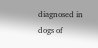diagnosed in dogs of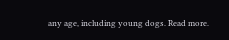any age, including young dogs. Read more.